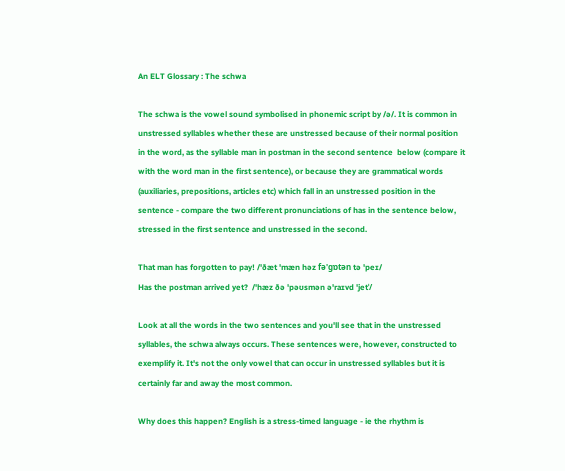An ELT Glossary : The schwa

The schwa is the vowel sound symbolised in phonemic script by /ə/. It is common in unstressed syllables whether these are unstressed because of their normal position in the word, as the syllable man in postman in the second sentence  below (compare it with the word man in the first sentence), or because they are grammatical words (auxiliaries, prepositions, articles etc) which fall in an unstressed position in the sentence - compare the two different pronunciations of has in the sentence below, stressed in the first sentence and unstressed in the second.

That man has forgotten to pay! /'ðæt 'mæn həz fə'gɒtən tə 'peɪ/
Has the postman arrived yet?  /'hæz ðə 'pəʊsmən ə'raɪvd 'jetˈ/

Look at all the words in the two sentences and you'll see that in the unstressed syllables, the schwa always occurs. These sentences were, however, constructed to exemplify it. It's not the only vowel that can occur in unstressed syllables but it is certainly far and away the most common.

Why does this happen? English is a stress-timed language - ie the rhythm is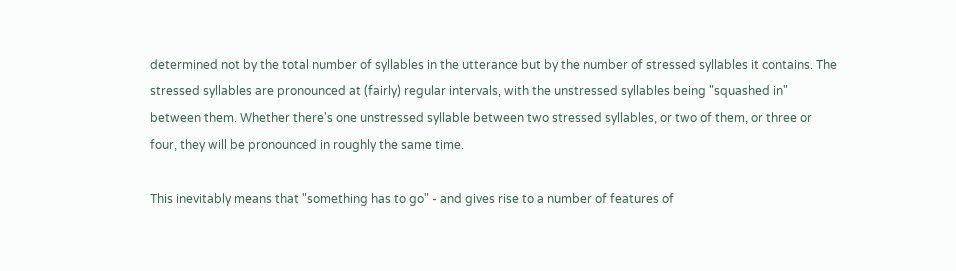determined not by the total number of syllables in the utterance but by the number of stressed syllables it contains. The stressed syllables are pronounced at (fairly) regular intervals, with the unstressed syllables being "squashed in" between them. Whether there's one unstressed syllable between two stressed syllables, or two of them, or three or four, they will be pronounced in roughly the same time.

This inevitably means that "something has to go" - and gives rise to a number of features of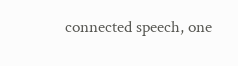connected speech, one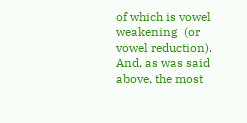of which is vowel weakening  (or vowel reduction). And, as was said above, the most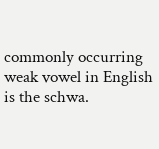commonly occurring weak vowel in English is the schwa.